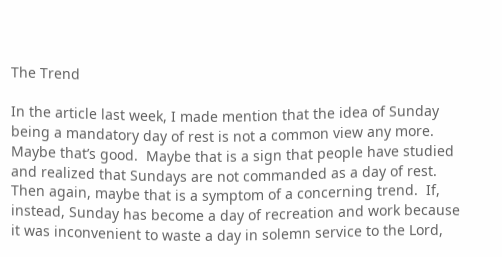The Trend

In the article last week, I made mention that the idea of Sunday being a mandatory day of rest is not a common view any more.  Maybe that’s good.  Maybe that is a sign that people have studied and realized that Sundays are not commanded as a day of rest.  Then again, maybe that is a symptom of a concerning trend.  If, instead, Sunday has become a day of recreation and work because it was inconvenient to waste a day in solemn service to the Lord,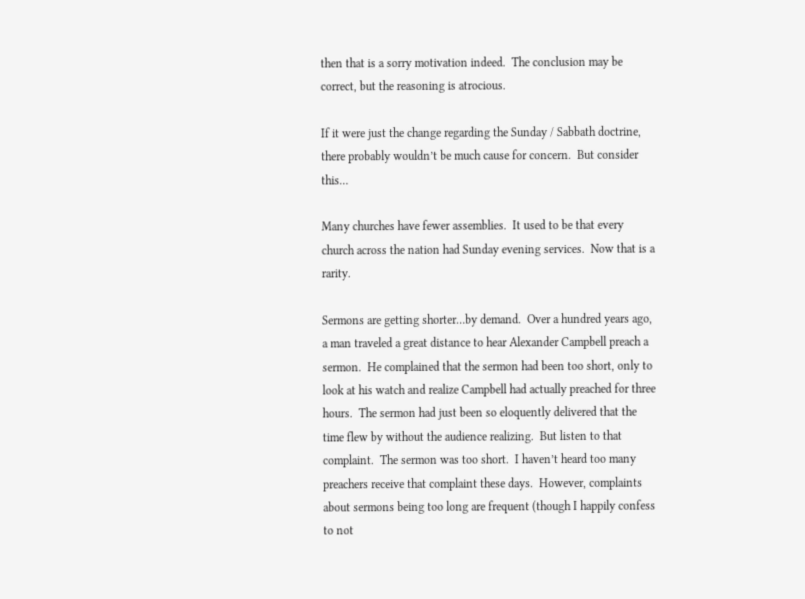then that is a sorry motivation indeed.  The conclusion may be correct, but the reasoning is atrocious.

If it were just the change regarding the Sunday / Sabbath doctrine, there probably wouldn’t be much cause for concern.  But consider this…

Many churches have fewer assemblies.  It used to be that every church across the nation had Sunday evening services.  Now that is a rarity.

Sermons are getting shorter…by demand.  Over a hundred years ago, a man traveled a great distance to hear Alexander Campbell preach a sermon.  He complained that the sermon had been too short, only to look at his watch and realize Campbell had actually preached for three hours.  The sermon had just been so eloquently delivered that the time flew by without the audience realizing.  But listen to that complaint.  The sermon was too short.  I haven’t heard too many preachers receive that complaint these days.  However, complaints about sermons being too long are frequent (though I happily confess to not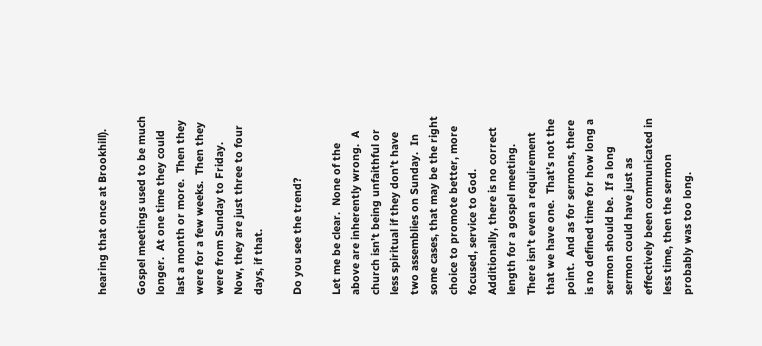hearing that once at Brookhill).

Gospel meetings used to be much longer.  At one time they could last a month or more.  Then they were for a few weeks.  Then they were from Sunday to Friday.  Now, they are just three to four days, if that.

Do you see the trend?

Let me be clear.  None of the above are inherently wrong.  A church isn’t being unfaithful or less spiritual if they don’t have two assemblies on Sunday.  In some cases, that may be the right choice to promote better, more focused, service to God.  Additionally, there is no correct length for a gospel meeting.  There isn’t even a requirement that we have one.  That’s not the point.  And as for sermons, there is no defined time for how long a sermon should be.  If a long sermon could have just as effectively been communicated in less time, then the sermon probably was too long.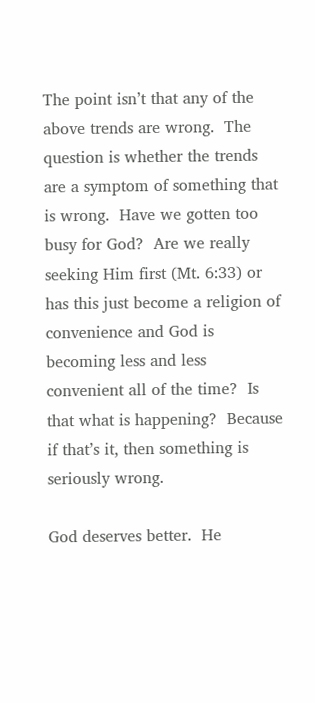The point isn’t that any of the above trends are wrong.  The question is whether the trends are a symptom of something that is wrong.  Have we gotten too busy for God?  Are we really seeking Him first (Mt. 6:33) or has this just become a religion of convenience and God is becoming less and less convenient all of the time?  Is that what is happening?  Because if that’s it, then something is seriously wrong.

God deserves better.  He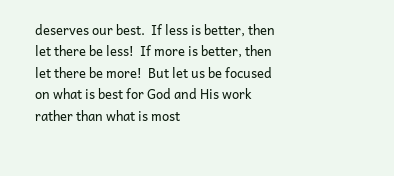deserves our best.  If less is better, then let there be less!  If more is better, then let there be more!  But let us be focused on what is best for God and His work rather than what is most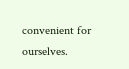convenient for ourselves.